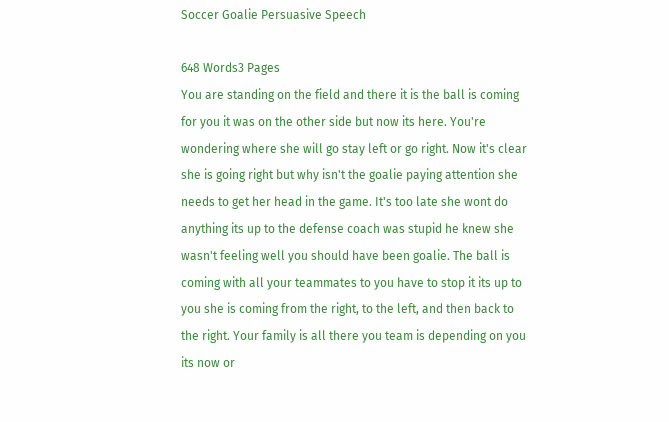Soccer Goalie Persuasive Speech

648 Words3 Pages
You are standing on the field and there it is the ball is coming for you it was on the other side but now its here. You're wondering where she will go stay left or go right. Now it's clear she is going right but why isn't the goalie paying attention she needs to get her head in the game. It's too late she wont do anything its up to the defense coach was stupid he knew she wasn't feeling well you should have been goalie. The ball is coming with all your teammates to you have to stop it its up to you she is coming from the right, to the left, and then back to the right. Your family is all there you team is depending on you its now or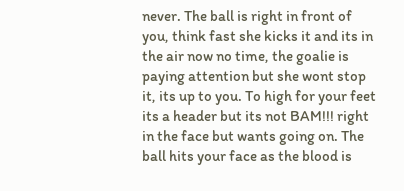never. The ball is right in front of you, think fast she kicks it and its in the air now no time, the goalie is paying attention but she wont stop it, its up to you. To high for your feet its a header but its not BAM!!! right in the face but wants going on. The ball hits your face as the blood is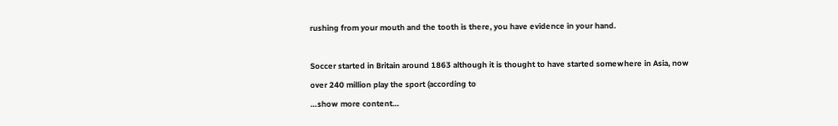rushing from your mouth and the tooth is there, you have evidence in your hand.

Soccer started in Britain around 1863 although it is thought to have started somewhere in Asia, now over 240 million play the sport (according to
…show more content…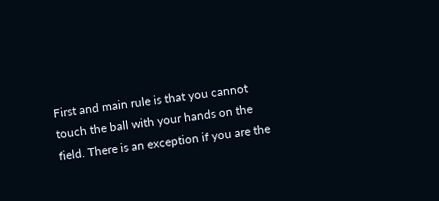First and main rule is that you cannot touch the ball with your hands on the field. There is an exception if you are the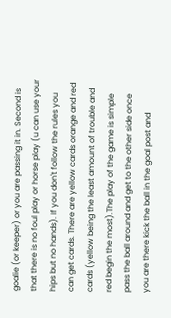goalie (or keeper) or you are passing it in. Second is that there is no foul play or horse play (u can use your hips but no hands). If you don't follow the rules you can get cards. There are yellow cards orange and red cards (yellow being the least amount of trouble and red begin the most).The play of the game is simple pass the ball around and get to the other side once you are there kick the ball in the goal post and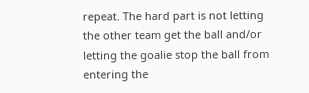repeat. The hard part is not letting the other team get the ball and/or letting the goalie stop the ball from entering the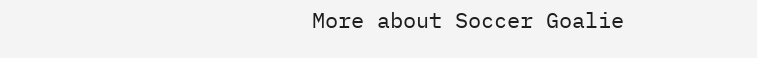More about Soccer Goalie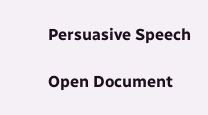Persuasive Speech

Open Document